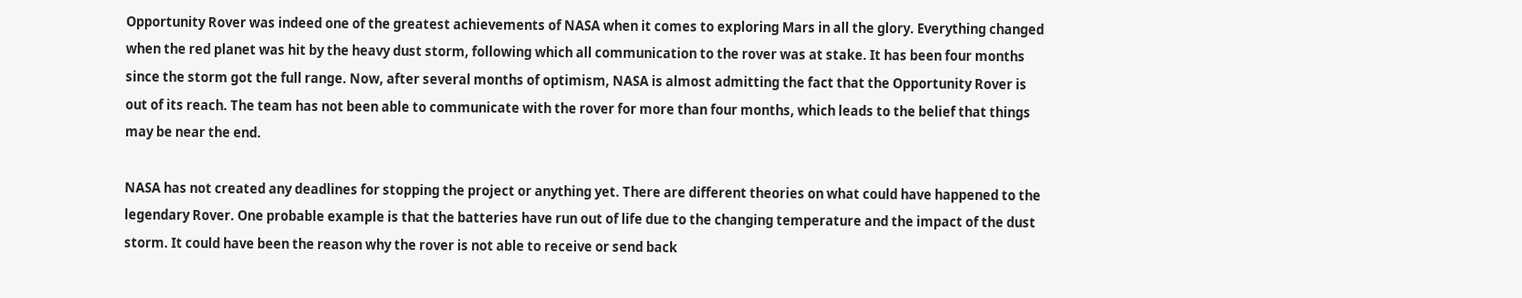Opportunity Rover was indeed one of the greatest achievements of NASA when it comes to exploring Mars in all the glory. Everything changed when the red planet was hit by the heavy dust storm, following which all communication to the rover was at stake. It has been four months since the storm got the full range. Now, after several months of optimism, NASA is almost admitting the fact that the Opportunity Rover is out of its reach. The team has not been able to communicate with the rover for more than four months, which leads to the belief that things may be near the end.

NASA has not created any deadlines for stopping the project or anything yet. There are different theories on what could have happened to the legendary Rover. One probable example is that the batteries have run out of life due to the changing temperature and the impact of the dust storm. It could have been the reason why the rover is not able to receive or send back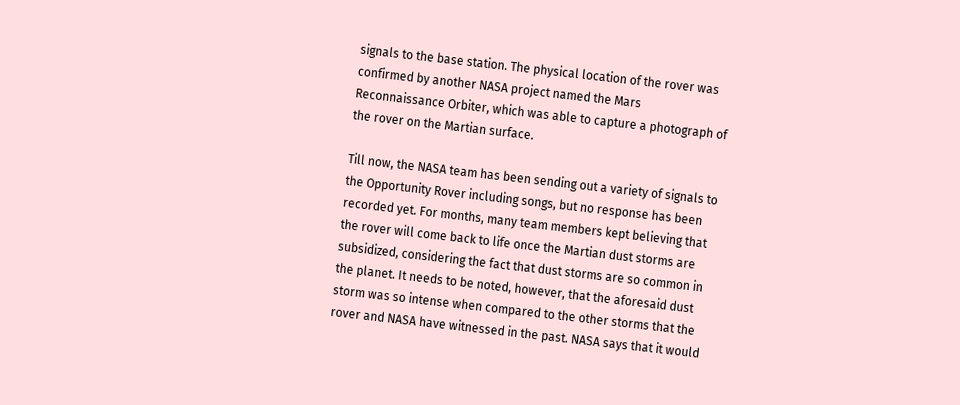signals to the base station. The physical location of the rover was confirmed by another NASA project named the Mars Reconnaissance Orbiter, which was able to capture a photograph of the rover on the Martian surface.

Till now, the NASA team has been sending out a variety of signals to the Opportunity Rover including songs, but no response has been recorded yet. For months, many team members kept believing that the rover will come back to life once the Martian dust storms are subsidized, considering the fact that dust storms are so common in the planet. It needs to be noted, however, that the aforesaid dust storm was so intense when compared to the other storms that the rover and NASA have witnessed in the past. NASA says that it would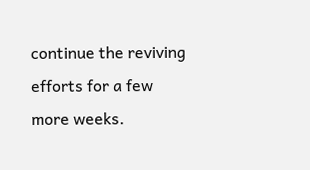continue the reviving efforts for a few more weeks.